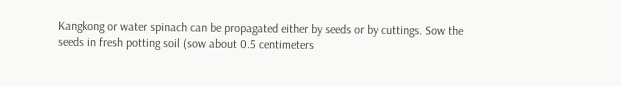Kangkong or water spinach can be propagated either by seeds or by cuttings. Sow the seeds in fresh potting soil (sow about 0.5 centimeters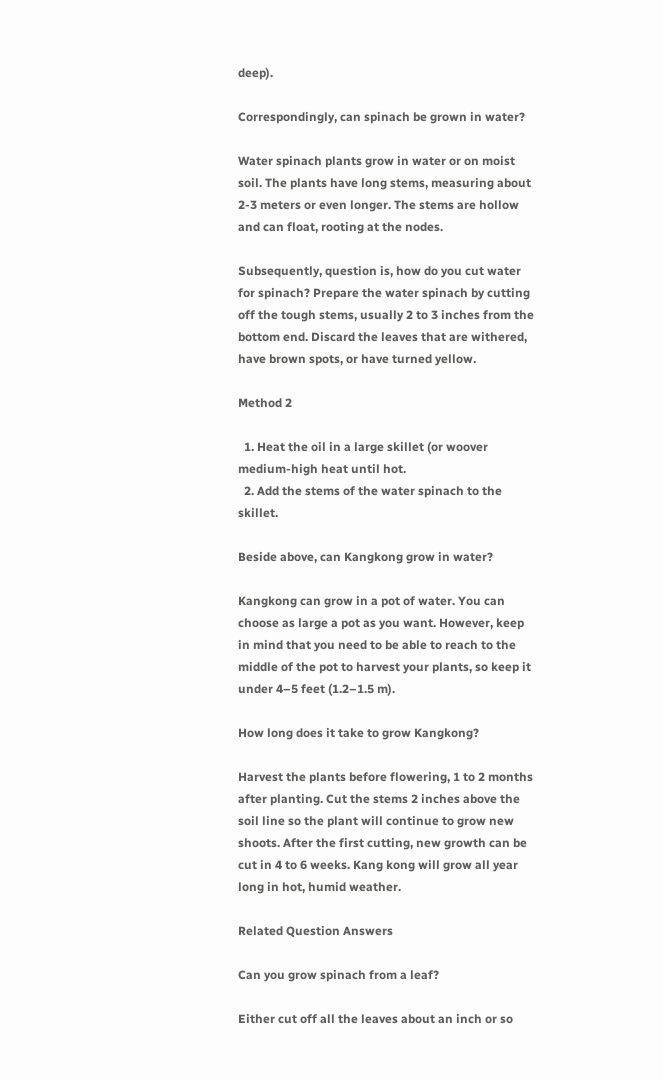deep).

Correspondingly, can spinach be grown in water?

Water spinach plants grow in water or on moist soil. The plants have long stems, measuring about 2-3 meters or even longer. The stems are hollow and can float, rooting at the nodes.

Subsequently, question is, how do you cut water for spinach? Prepare the water spinach by cutting off the tough stems, usually 2 to 3 inches from the bottom end. Discard the leaves that are withered, have brown spots, or have turned yellow.

Method 2

  1. Heat the oil in a large skillet (or woover medium-high heat until hot.
  2. Add the stems of the water spinach to the skillet.

Beside above, can Kangkong grow in water?

Kangkong can grow in a pot of water. You can choose as large a pot as you want. However, keep in mind that you need to be able to reach to the middle of the pot to harvest your plants, so keep it under 4–5 feet (1.2–1.5 m).

How long does it take to grow Kangkong?

Harvest the plants before flowering, 1 to 2 months after planting. Cut the stems 2 inches above the soil line so the plant will continue to grow new shoots. After the first cutting, new growth can be cut in 4 to 6 weeks. Kang kong will grow all year long in hot, humid weather.

Related Question Answers

Can you grow spinach from a leaf?

Either cut off all the leaves about an inch or so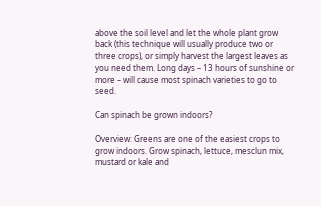above the soil level and let the whole plant grow back (this technique will usually produce two or three crops), or simply harvest the largest leaves as you need them. Long days – 13 hours of sunshine or more – will cause most spinach varieties to go to seed.

Can spinach be grown indoors?

Overview: Greens are one of the easiest crops to grow indoors. Grow spinach, lettuce, mesclun mix, mustard or kale and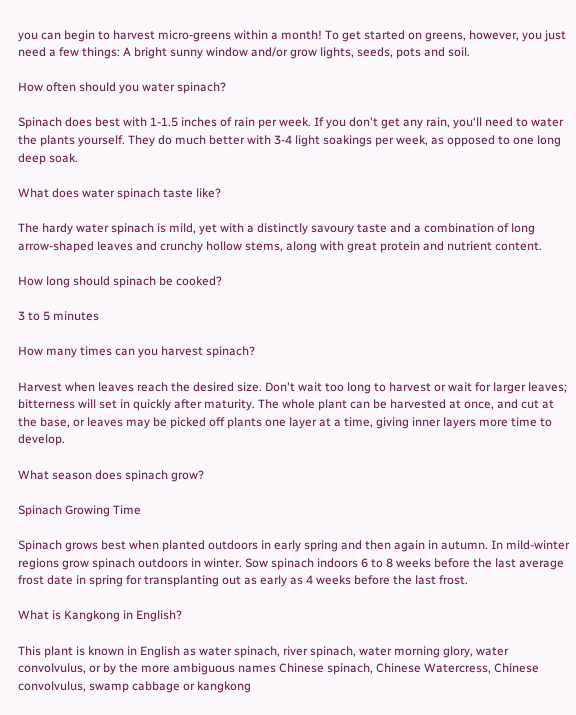you can begin to harvest micro-greens within a month! To get started on greens, however, you just need a few things: A bright sunny window and/or grow lights, seeds, pots and soil.

How often should you water spinach?

Spinach does best with 1-1.5 inches of rain per week. If you don't get any rain, you‘ll need to water the plants yourself. They do much better with 3-4 light soakings per week, as opposed to one long deep soak.

What does water spinach taste like?

The hardy water spinach is mild, yet with a distinctly savoury taste and a combination of long arrow-shaped leaves and crunchy hollow stems, along with great protein and nutrient content.

How long should spinach be cooked?

3 to 5 minutes

How many times can you harvest spinach?

Harvest when leaves reach the desired size. Don't wait too long to harvest or wait for larger leaves; bitterness will set in quickly after maturity. The whole plant can be harvested at once, and cut at the base, or leaves may be picked off plants one layer at a time, giving inner layers more time to develop.

What season does spinach grow?

Spinach Growing Time

Spinach grows best when planted outdoors in early spring and then again in autumn. In mild-winter regions grow spinach outdoors in winter. Sow spinach indoors 6 to 8 weeks before the last average frost date in spring for transplanting out as early as 4 weeks before the last frost.

What is Kangkong in English?

This plant is known in English as water spinach, river spinach, water morning glory, water convolvulus, or by the more ambiguous names Chinese spinach, Chinese Watercress, Chinese convolvulus, swamp cabbage or kangkong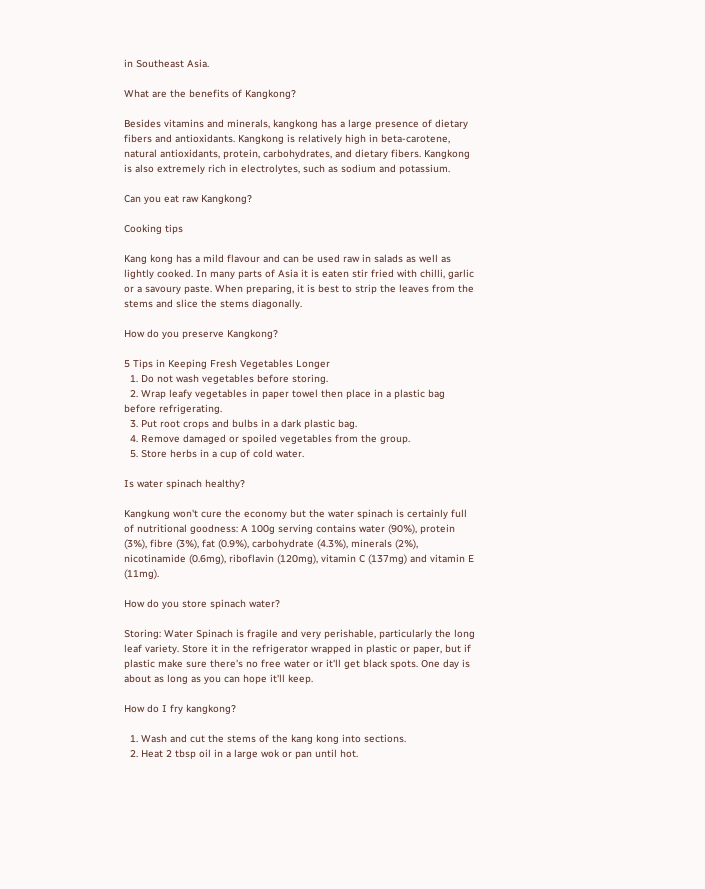in Southeast Asia.

What are the benefits of Kangkong?

Besides vitamins and minerals, kangkong has a large presence of dietary fibers and antioxidants. Kangkong is relatively high in beta-carotene, natural antioxidants, protein, carbohydrates, and dietary fibers. Kangkong is also extremely rich in electrolytes, such as sodium and potassium.

Can you eat raw Kangkong?

Cooking tips

Kang kong has a mild flavour and can be used raw in salads as well as lightly cooked. In many parts of Asia it is eaten stir fried with chilli, garlic or a savoury paste. When preparing, it is best to strip the leaves from the stems and slice the stems diagonally.

How do you preserve Kangkong?

5 Tips in Keeping Fresh Vegetables Longer
  1. Do not wash vegetables before storing.
  2. Wrap leafy vegetables in paper towel then place in a plastic bag before refrigerating.
  3. Put root crops and bulbs in a dark plastic bag.
  4. Remove damaged or spoiled vegetables from the group.
  5. Store herbs in a cup of cold water.

Is water spinach healthy?

Kangkung won't cure the economy but the water spinach is certainly full of nutritional goodness: A 100g serving contains water (90%), protein (3%), fibre (3%), fat (0.9%), carbohydrate (4.3%), minerals (2%), nicotinamide (0.6mg), riboflavin (120mg), vitamin C (137mg) and vitamin E (11mg).

How do you store spinach water?

Storing: Water Spinach is fragile and very perishable, particularly the long leaf variety. Store it in the refrigerator wrapped in plastic or paper, but if plastic make sure there's no free water or it'll get black spots. One day is about as long as you can hope it'll keep.

How do I fry kangkong?

  1. Wash and cut the stems of the kang kong into sections.
  2. Heat 2 tbsp oil in a large wok or pan until hot.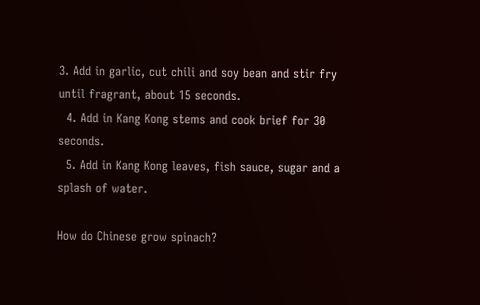3. Add in garlic, cut chili and soy bean and stir fry until fragrant, about 15 seconds.
  4. Add in Kang Kong stems and cook brief for 30 seconds.
  5. Add in Kang Kong leaves, fish sauce, sugar and a splash of water.

How do Chinese grow spinach?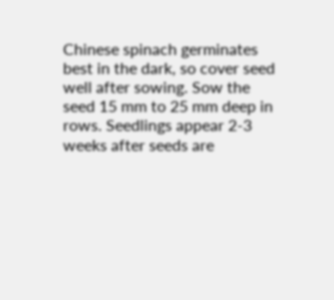Chinese spinach germinates best in the dark, so cover seed well after sowing. Sow the seed 15 mm to 25 mm deep in rows. Seedlings appear 2-3 weeks after seeds are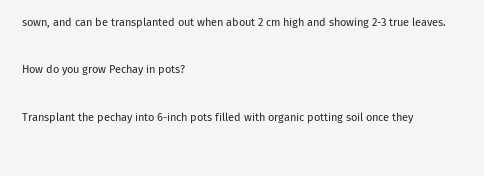sown, and can be transplanted out when about 2 cm high and showing 2-3 true leaves.

How do you grow Pechay in pots?

Transplant the pechay into 6-inch pots filled with organic potting soil once they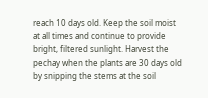reach 10 days old. Keep the soil moist at all times and continue to provide bright, filtered sunlight. Harvest the pechay when the plants are 30 days old by snipping the stems at the soil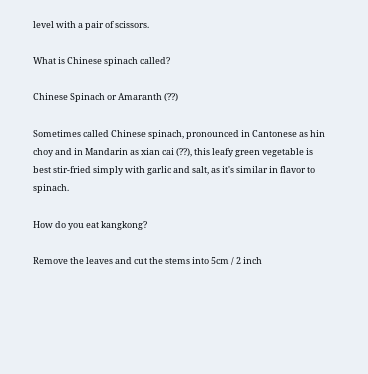level with a pair of scissors.

What is Chinese spinach called?

Chinese Spinach or Amaranth (??)

Sometimes called Chinese spinach, pronounced in Cantonese as hin choy and in Mandarin as xian cai (??), this leafy green vegetable is best stir-fried simply with garlic and salt, as it's similar in flavor to spinach.

How do you eat kangkong?

Remove the leaves and cut the stems into 5cm / 2 inch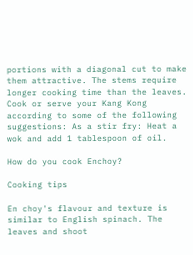portions with a diagonal cut to make them attractive. The stems require longer cooking time than the leaves. Cook or serve your Kang Kong according to some of the following suggestions: As a stir fry: Heat a wok and add 1 tablespoon of oil.

How do you cook Enchoy?

Cooking tips

En choy's flavour and texture is similar to English spinach. The leaves and shoot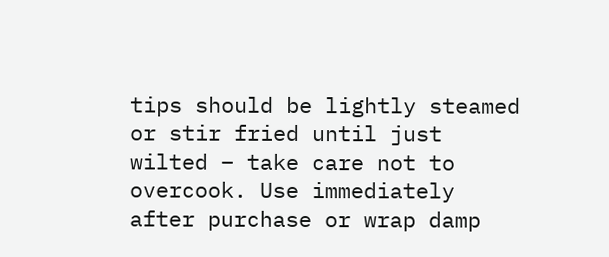tips should be lightly steamed or stir fried until just wilted – take care not to overcook. Use immediately after purchase or wrap damp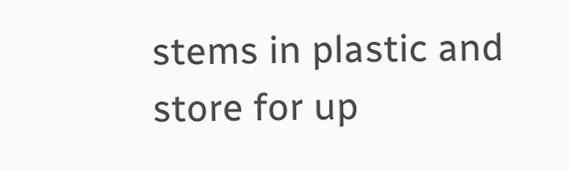stems in plastic and store for up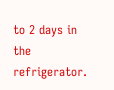to 2 days in the refrigerator.